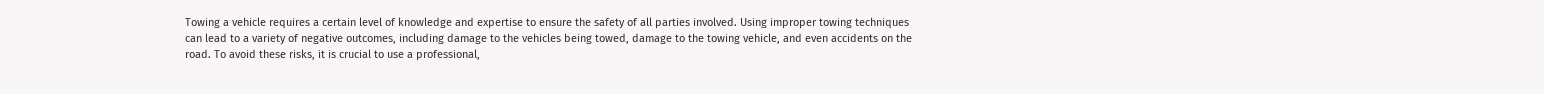Towing a vehicle requires a certain level of knowledge and expertise to ensure the safety of all parties involved. Using improper towing techniques can lead to a variety of negative outcomes, including damage to the vehicles being towed, damage to the towing vehicle, and even accidents on the road. To avoid these risks, it is crucial to use a professional,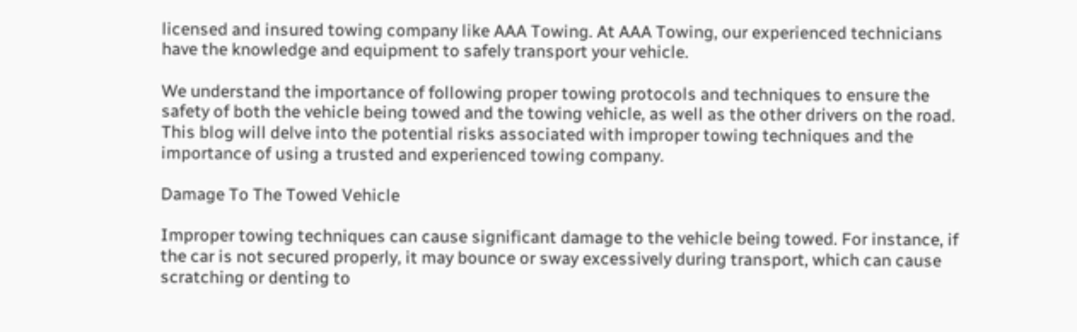licensed and insured towing company like AAA Towing. At AAA Towing, our experienced technicians have the knowledge and equipment to safely transport your vehicle.

We understand the importance of following proper towing protocols and techniques to ensure the safety of both the vehicle being towed and the towing vehicle, as well as the other drivers on the road. This blog will delve into the potential risks associated with improper towing techniques and the importance of using a trusted and experienced towing company.

Damage To The Towed Vehicle

Improper towing techniques can cause significant damage to the vehicle being towed. For instance, if the car is not secured properly, it may bounce or sway excessively during transport, which can cause scratching or denting to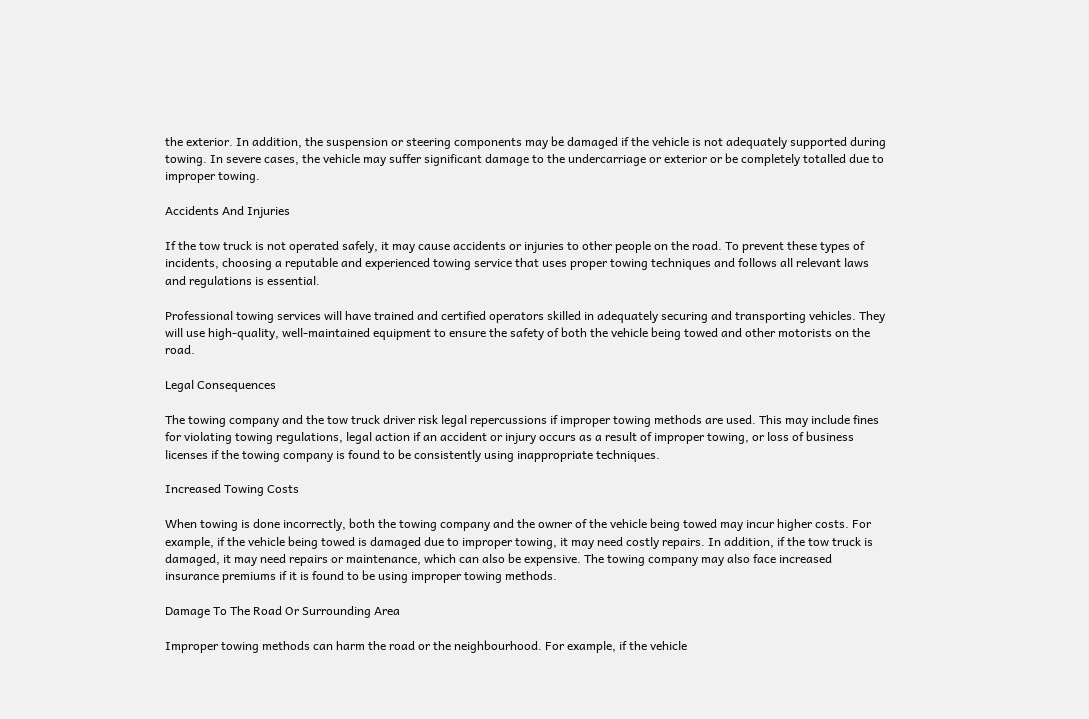the exterior. In addition, the suspension or steering components may be damaged if the vehicle is not adequately supported during towing. In severe cases, the vehicle may suffer significant damage to the undercarriage or exterior or be completely totalled due to improper towing.

Accidents And Injuries

If the tow truck is not operated safely, it may cause accidents or injuries to other people on the road. To prevent these types of incidents, choosing a reputable and experienced towing service that uses proper towing techniques and follows all relevant laws and regulations is essential.

Professional towing services will have trained and certified operators skilled in adequately securing and transporting vehicles. They will use high-quality, well-maintained equipment to ensure the safety of both the vehicle being towed and other motorists on the road.

Legal Consequences

The towing company and the tow truck driver risk legal repercussions if improper towing methods are used. This may include fines for violating towing regulations, legal action if an accident or injury occurs as a result of improper towing, or loss of business licenses if the towing company is found to be consistently using inappropriate techniques.

Increased Towing Costs

When towing is done incorrectly, both the towing company and the owner of the vehicle being towed may incur higher costs. For example, if the vehicle being towed is damaged due to improper towing, it may need costly repairs. In addition, if the tow truck is damaged, it may need repairs or maintenance, which can also be expensive. The towing company may also face increased insurance premiums if it is found to be using improper towing methods.

Damage To The Road Or Surrounding Area

Improper towing methods can harm the road or the neighbourhood. For example, if the vehicle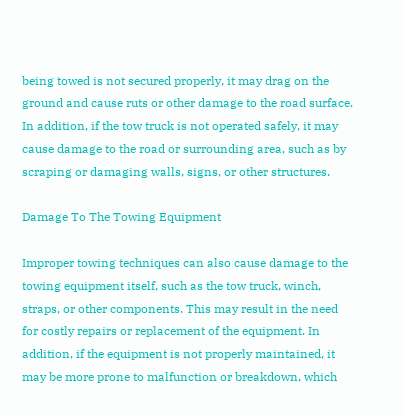being towed is not secured properly, it may drag on the ground and cause ruts or other damage to the road surface. In addition, if the tow truck is not operated safely, it may cause damage to the road or surrounding area, such as by scraping or damaging walls, signs, or other structures.

Damage To The Towing Equipment

Improper towing techniques can also cause damage to the towing equipment itself, such as the tow truck, winch, straps, or other components. This may result in the need for costly repairs or replacement of the equipment. In addition, if the equipment is not properly maintained, it may be more prone to malfunction or breakdown, which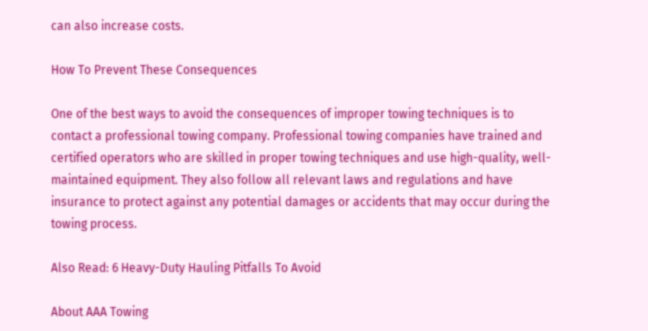can also increase costs.

How To Prevent These Consequences

One of the best ways to avoid the consequences of improper towing techniques is to contact a professional towing company. Professional towing companies have trained and certified operators who are skilled in proper towing techniques and use high-quality, well-maintained equipment. They also follow all relevant laws and regulations and have insurance to protect against any potential damages or accidents that may occur during the towing process.

Also Read: 6 Heavy-Duty Hauling Pitfalls To Avoid

About AAA Towing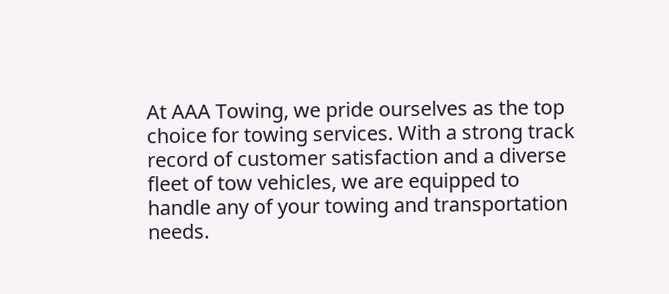At AAA Towing, we pride ourselves as the top choice for towing services. With a strong track record of customer satisfaction and a diverse fleet of tow vehicles, we are equipped to handle any of your towing and transportation needs.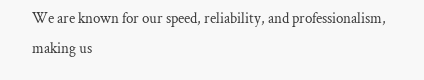We are known for our speed, reliability, and professionalism, making us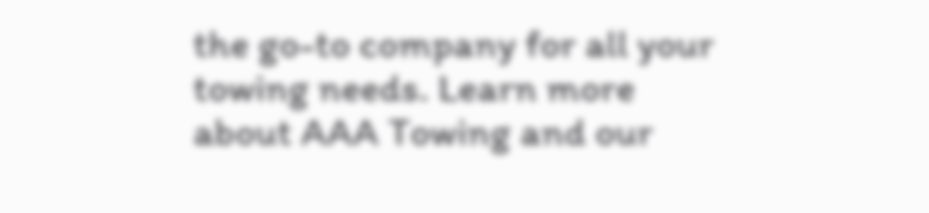the go-to company for all your towing needs. Learn more about AAA Towing and our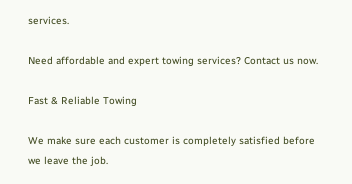services.

Need affordable and expert towing services? Contact us now.

Fast & Reliable Towing

We make sure each customer is completely satisfied before we leave the job.